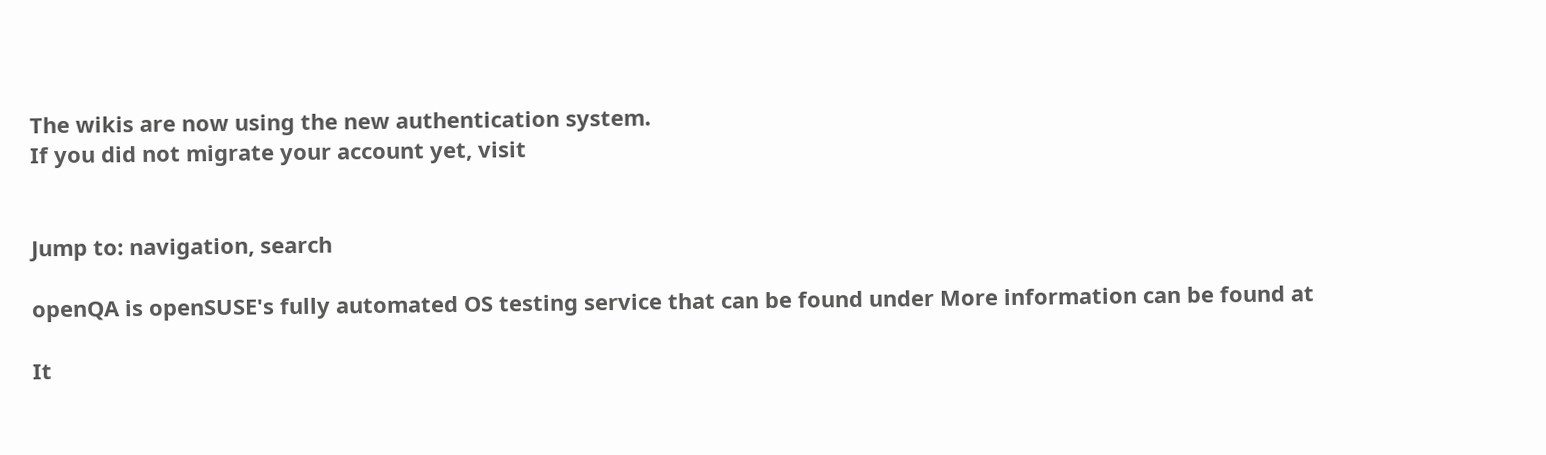The wikis are now using the new authentication system.
If you did not migrate your account yet, visit


Jump to: navigation, search

openQA is openSUSE's fully automated OS testing service that can be found under More information can be found at

It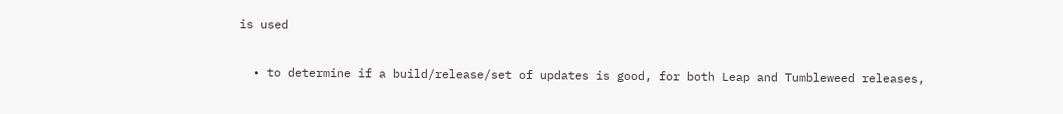is used

  • to determine if a build/release/set of updates is good, for both Leap and Tumbleweed releases,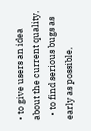• to give users an idea about the current quality,
  • to find serious bugs as early as possible,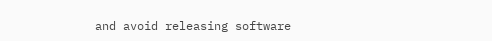and avoid releasing software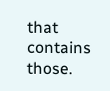that contains those.